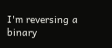I'm reversing a binary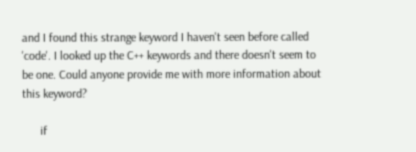and I found this strange keyword I haven't seen before called 'code'. I looked up the C++ keywords and there doesn't seem to be one. Could anyone provide me with more information about this keyword?

      if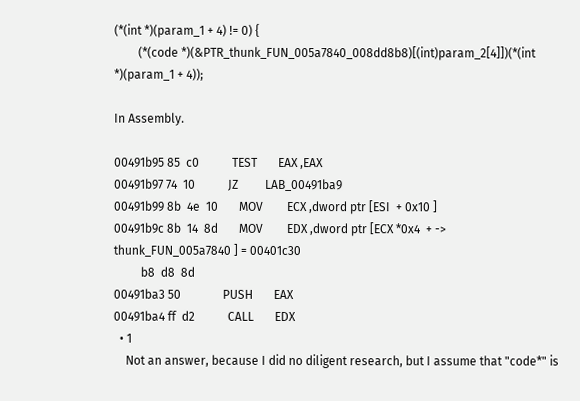(*(int *)(param_1 + 4) != 0) {
        (*(code *)(&PTR_thunk_FUN_005a7840_008dd8b8)[(int)param_2[4]])(*(int *)(param_1 + 4));

In Assembly.

00491b95 85  c0           TEST       EAX ,EAX
00491b97 74  10           JZ         LAB_00491ba9
00491b99 8b  4e  10       MOV        ECX ,dword ptr [ESI  + 0x10 ]
00491b9c 8b  14  8d       MOV        EDX ,dword ptr [ECX *0x4  + -> thunk_FUN_005a7840 ] = 00401c30
         b8  d8  8d
00491ba3 50              PUSH       EAX
00491ba4 ff  d2           CALL       EDX
  • 1
    Not an answer, because I did no diligent research, but I assume that "code*" is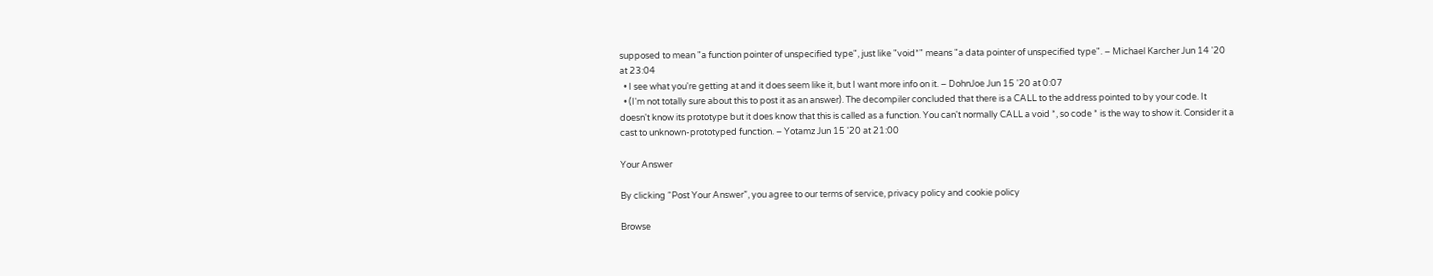supposed to mean "a function pointer of unspecified type", just like "void*" means "a data pointer of unspecified type". – Michael Karcher Jun 14 '20 at 23:04
  • I see what you're getting at and it does seem like it, but I want more info on it. – DohnJoe Jun 15 '20 at 0:07
  • (I'm not totally sure about this to post it as an answer). The decompiler concluded that there is a CALL to the address pointed to by your code. It doesn't know its prototype but it does know that this is called as a function. You can't normally CALL a void *, so code * is the way to show it. Consider it a cast to unknown-prototyped function. – Yotamz Jun 15 '20 at 21:00

Your Answer

By clicking “Post Your Answer”, you agree to our terms of service, privacy policy and cookie policy

Browse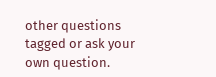other questions tagged or ask your own question.